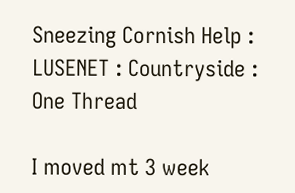Sneezing Cornish Help : LUSENET : Countryside : One Thread

I moved mt 3 week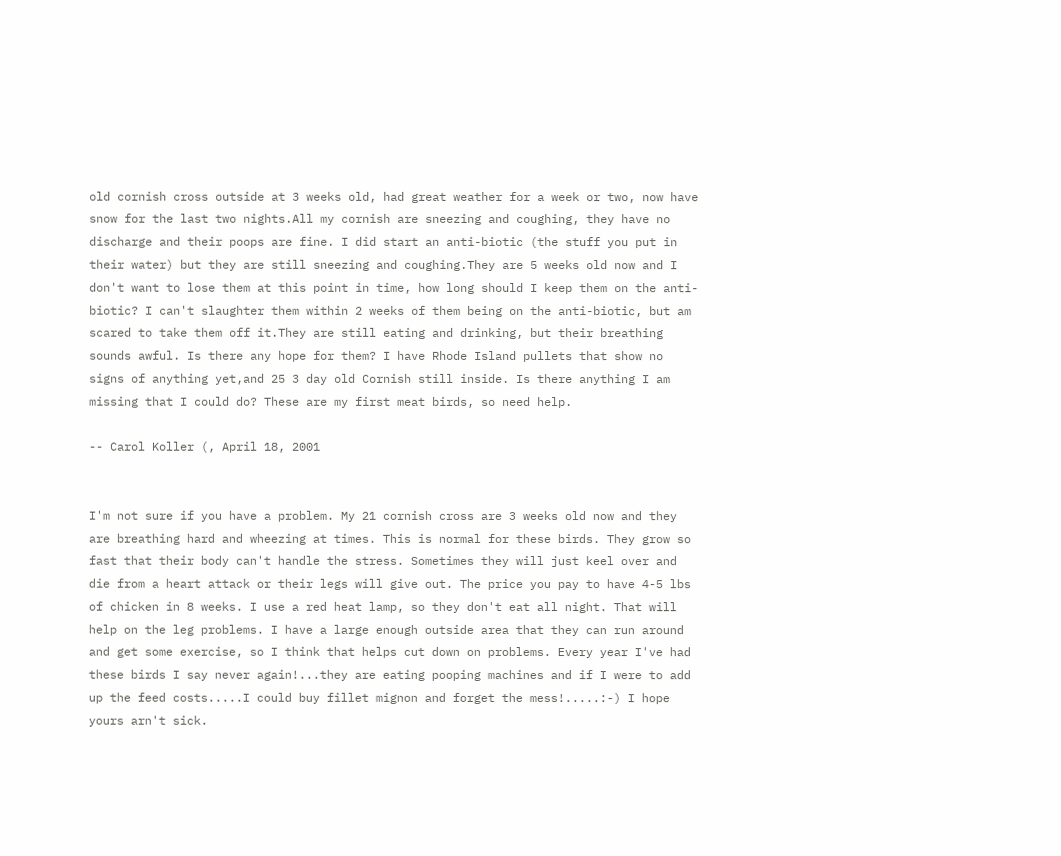old cornish cross outside at 3 weeks old, had great weather for a week or two, now have snow for the last two nights.All my cornish are sneezing and coughing, they have no discharge and their poops are fine. I did start an anti-biotic (the stuff you put in their water) but they are still sneezing and coughing.They are 5 weeks old now and I don't want to lose them at this point in time, how long should I keep them on the anti-biotic? I can't slaughter them within 2 weeks of them being on the anti-biotic, but am scared to take them off it.They are still eating and drinking, but their breathing sounds awful. Is there any hope for them? I have Rhode Island pullets that show no signs of anything yet,and 25 3 day old Cornish still inside. Is there anything I am missing that I could do? These are my first meat birds, so need help.

-- Carol Koller (, April 18, 2001


I'm not sure if you have a problem. My 21 cornish cross are 3 weeks old now and they are breathing hard and wheezing at times. This is normal for these birds. They grow so fast that their body can't handle the stress. Sometimes they will just keel over and die from a heart attack or their legs will give out. The price you pay to have 4-5 lbs of chicken in 8 weeks. I use a red heat lamp, so they don't eat all night. That will help on the leg problems. I have a large enough outside area that they can run around and get some exercise, so I think that helps cut down on problems. Every year I've had these birds I say never again!...they are eating pooping machines and if I were to add up the feed costs.....I could buy fillet mignon and forget the mess!.....:-) I hope yours arn't sick.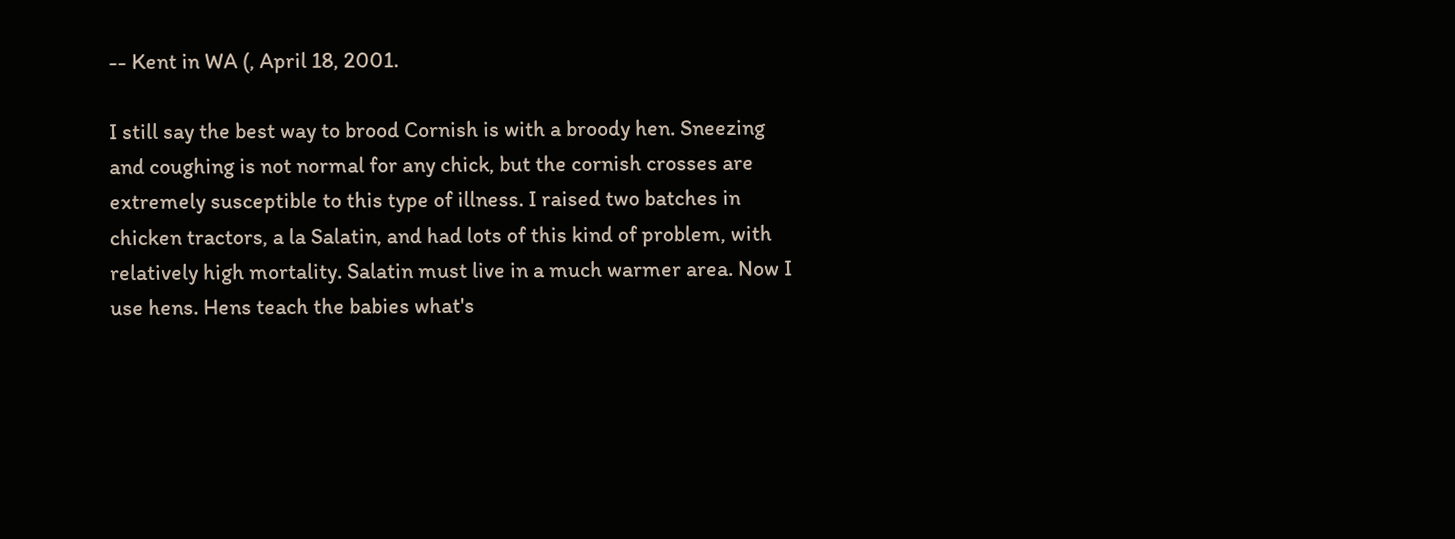-- Kent in WA (, April 18, 2001.

I still say the best way to brood Cornish is with a broody hen. Sneezing and coughing is not normal for any chick, but the cornish crosses are extremely susceptible to this type of illness. I raised two batches in chicken tractors, a la Salatin, and had lots of this kind of problem, with relatively high mortality. Salatin must live in a much warmer area. Now I use hens. Hens teach the babies what's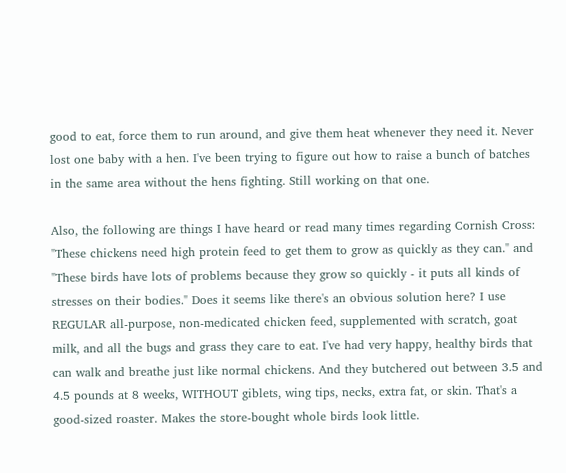good to eat, force them to run around, and give them heat whenever they need it. Never lost one baby with a hen. I've been trying to figure out how to raise a bunch of batches in the same area without the hens fighting. Still working on that one.

Also, the following are things I have heard or read many times regarding Cornish Cross: "These chickens need high protein feed to get them to grow as quickly as they can." and "These birds have lots of problems because they grow so quickly - it puts all kinds of stresses on their bodies." Does it seems like there's an obvious solution here? I use REGULAR all-purpose, non-medicated chicken feed, supplemented with scratch, goat milk, and all the bugs and grass they care to eat. I've had very happy, healthy birds that can walk and breathe just like normal chickens. And they butchered out between 3.5 and 4.5 pounds at 8 weeks, WITHOUT giblets, wing tips, necks, extra fat, or skin. That's a good-sized roaster. Makes the store-bought whole birds look little.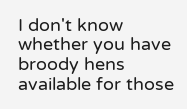I don't know whether you have broody hens available for those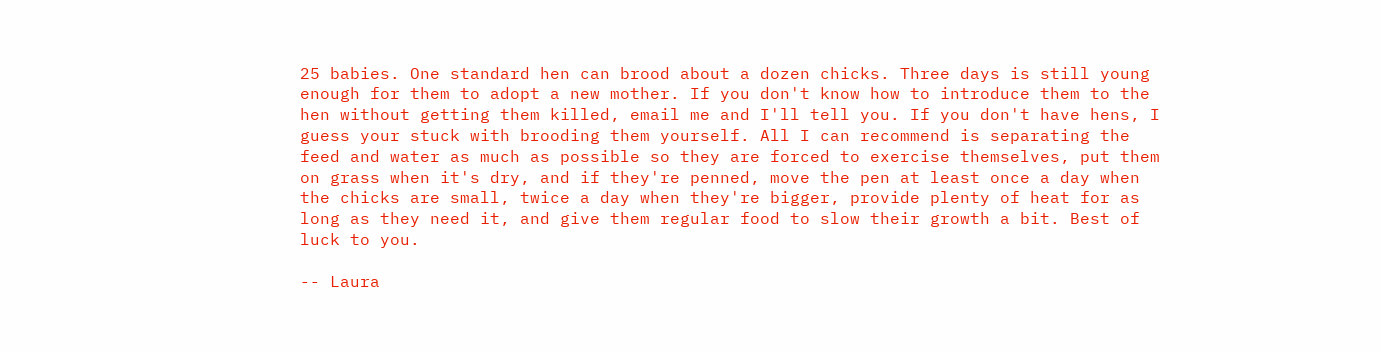25 babies. One standard hen can brood about a dozen chicks. Three days is still young enough for them to adopt a new mother. If you don't know how to introduce them to the hen without getting them killed, email me and I'll tell you. If you don't have hens, I guess your stuck with brooding them yourself. All I can recommend is separating the feed and water as much as possible so they are forced to exercise themselves, put them on grass when it's dry, and if they're penned, move the pen at least once a day when the chicks are small, twice a day when they're bigger, provide plenty of heat for as long as they need it, and give them regular food to slow their growth a bit. Best of luck to you.

-- Laura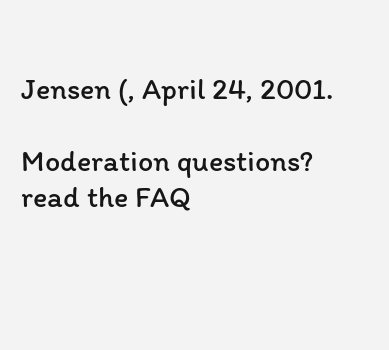Jensen (, April 24, 2001.

Moderation questions? read the FAQ